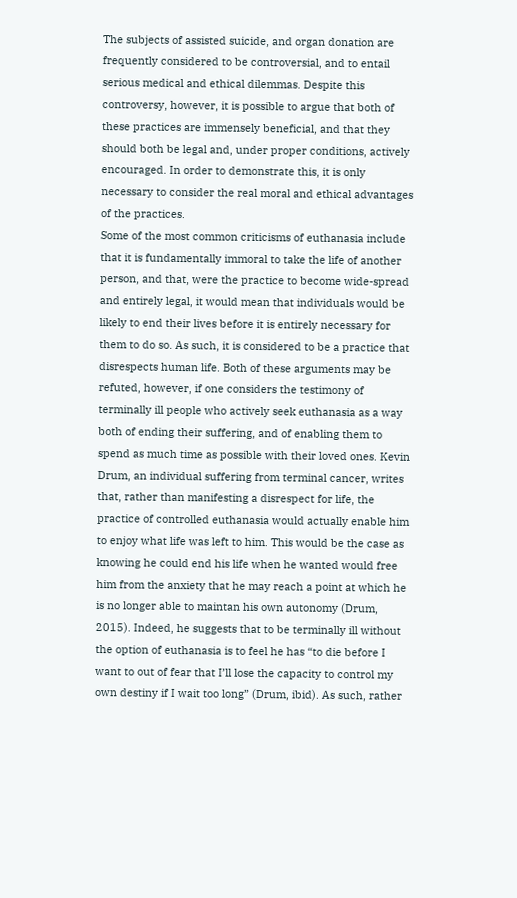The subjects of assisted suicide, and organ donation are frequently considered to be controversial, and to entail serious medical and ethical dilemmas. Despite this controversy, however, it is possible to argue that both of these practices are immensely beneficial, and that they should both be legal and, under proper conditions, actively encouraged. In order to demonstrate this, it is only necessary to consider the real moral and ethical advantages of the practices.
Some of the most common criticisms of euthanasia include that it is fundamentally immoral to take the life of another person, and that, were the practice to become wide-spread and entirely legal, it would mean that individuals would be likely to end their lives before it is entirely necessary for them to do so. As such, it is considered to be a practice that disrespects human life. Both of these arguments may be refuted, however, if one considers the testimony of terminally ill people who actively seek euthanasia as a way both of ending their suffering, and of enabling them to spend as much time as possible with their loved ones. Kevin Drum, an individual suffering from terminal cancer, writes that, rather than manifesting a disrespect for life, the practice of controlled euthanasia would actually enable him to enjoy what life was left to him. This would be the case as knowing he could end his life when he wanted would free him from the anxiety that he may reach a point at which he is no longer able to maintan his own autonomy (Drum, 2015). Indeed, he suggests that to be terminally ill without the option of euthanasia is to feel he has “to die before I want to out of fear that I’ll lose the capacity to control my own destiny if I wait too long” (Drum, ibid). As such, rather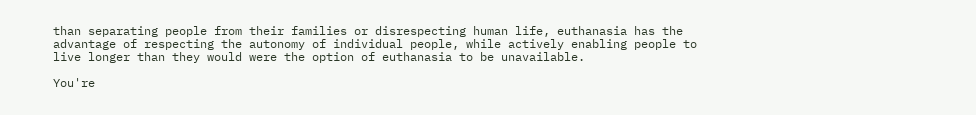than separating people from their families or disrespecting human life, euthanasia has the advantage of respecting the autonomy of individual people, while actively enabling people to live longer than they would were the option of euthanasia to be unavailable.

You're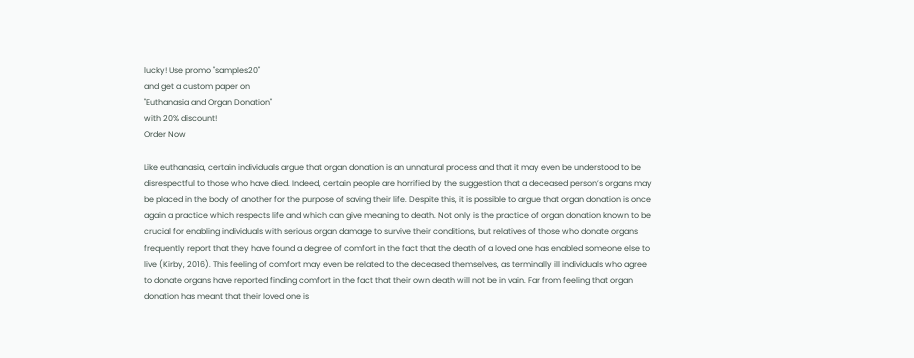lucky! Use promo "samples20"
and get a custom paper on
"Euthanasia and Organ Donation"
with 20% discount!
Order Now

Like euthanasia, certain individuals argue that organ donation is an unnatural process and that it may even be understood to be disrespectful to those who have died. Indeed, certain people are horrified by the suggestion that a deceased person’s organs may be placed in the body of another for the purpose of saving their life. Despite this, it is possible to argue that organ donation is once again a practice which respects life and which can give meaning to death. Not only is the practice of organ donation known to be crucial for enabling individuals with serious organ damage to survive their conditions, but relatives of those who donate organs frequently report that they have found a degree of comfort in the fact that the death of a loved one has enabled someone else to live (Kirby, 2016). This feeling of comfort may even be related to the deceased themselves, as terminally ill individuals who agree to donate organs have reported finding comfort in the fact that their own death will not be in vain. Far from feeling that organ donation has meant that their loved one is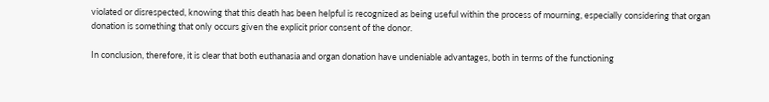violated or disrespected, knowing that this death has been helpful is recognized as being useful within the process of mourning, especially considering that organ donation is something that only occurs given the explicit prior consent of the donor.

In conclusion, therefore, it is clear that both euthanasia and organ donation have undeniable advantages, both in terms of the functioning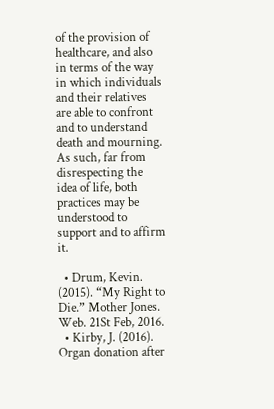of the provision of healthcare, and also in terms of the way in which individuals and their relatives are able to confront and to understand death and mourning. As such, far from disrespecting the idea of life, both practices may be understood to support and to affirm it.

  • Drum, Kevin. (2015). “My Right to Die.” Mother Jones. Web. 21St Feb, 2016.
  • Kirby, J. (2016). Organ donation after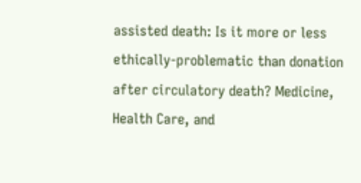assisted death: Is it more or less ethically-problematic than donation after circulatory death? Medicine, Health Care, and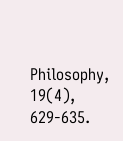Philosophy, 19(4), 629-635.